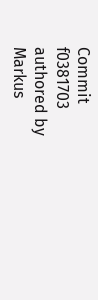Commit f0381703 authored by Markus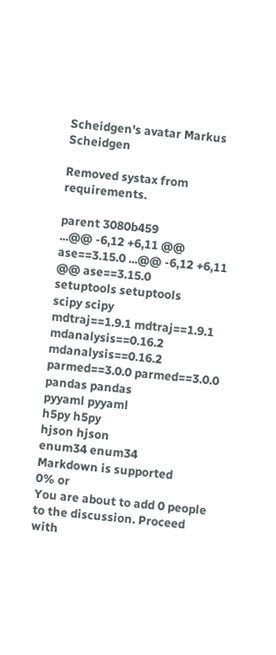Scheidgen's avatar Markus Scheidgen

Removed systax from requirements.

parent 3080b459
...@@ -6,12 +6,11 @@ ase==3.15.0 ...@@ -6,12 +6,11 @@ ase==3.15.0
setuptools setuptools
scipy scipy
mdtraj==1.9.1 mdtraj==1.9.1
mdanalysis==0.16.2 mdanalysis==0.16.2
parmed==3.0.0 parmed==3.0.0
pandas pandas
pyyaml pyyaml
h5py h5py
hjson hjson
enum34 enum34
Markdown is supported
0% or
You are about to add 0 people to the discussion. Proceed with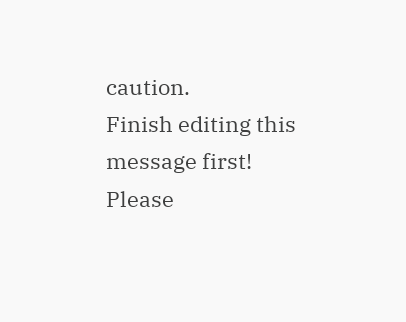caution.
Finish editing this message first!
Please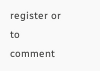register or to comment